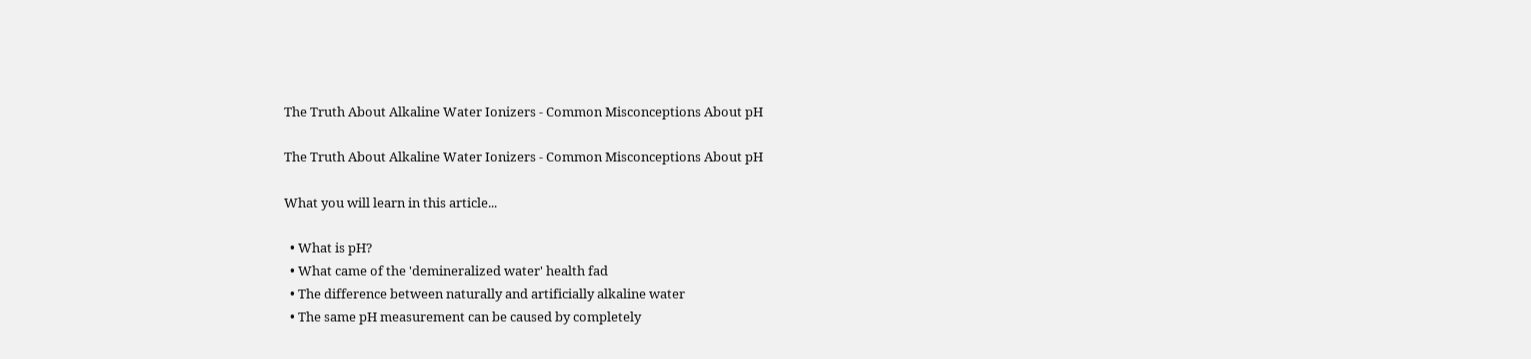The Truth About Alkaline Water Ionizers - Common Misconceptions About pH

The Truth About Alkaline Water Ionizers - Common Misconceptions About pH

What you will learn in this article...

  • What is pH?
  • What came of the 'demineralized water' health fad
  • The difference between naturally and artificially alkaline water
  • The same pH measurement can be caused by completely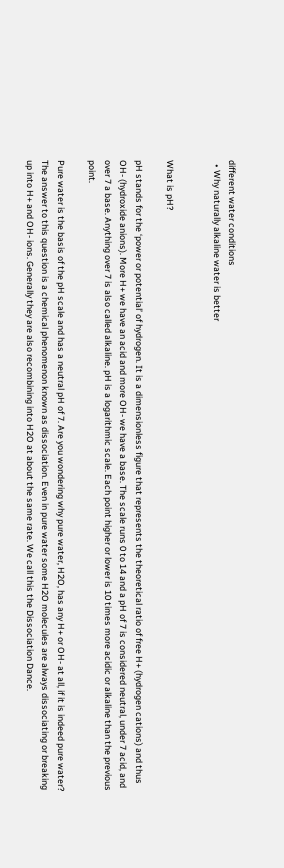different water conditions
  • Why naturally alkaline water is better


What is pH?

pH stands for the ‘power or potential’ of hydrogen. It is a dimensionless figure that represents the theoretical ratio of free H+ (hydrogen cations) and thus OH- (hydroxide anions). More H+ we have an acid and more OH- we have a base. The scale runs 0 to 14 and a pH of 7 is considered neutral, under 7 acid, and over 7 a base. Anything over 7 is also called alkaline. pH is a logarithmic scale. Each point higher or lower is 10 times more acidic or alkaline than the previous point.

Pure water is the basis of the pH scale and has a neutral pH of 7. Are you wondering why pure water, H2O, has any H+ or OH- at all, if it is indeed pure water? The answer to this question is a chemical phenomenon known as dissociation. Even in pure water some H2O molecules are always dissociating or breaking up into H+ and OH- ions. Generally they are also recombining into H2O at about the same rate. We call this the Dissociation Dance.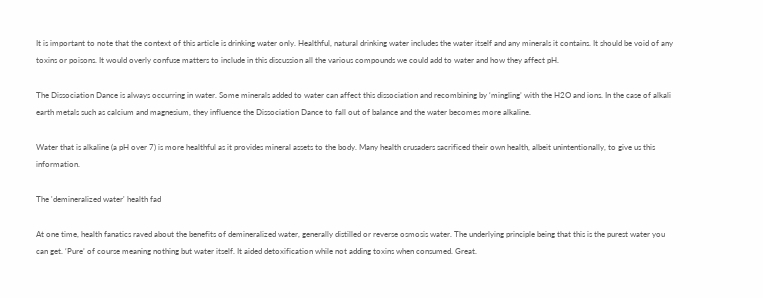It is important to note that the context of this article is drinking water only. Healthful, natural drinking water includes the water itself and any minerals it contains. It should be void of any toxins or poisons. It would overly confuse matters to include in this discussion all the various compounds we could add to water and how they affect pH.

The Dissociation Dance is always occurring in water. Some minerals added to water can affect this dissociation and recombining by ‘mingling’ with the H2O and ions. In the case of alkali earth metals such as calcium and magnesium, they influence the Dissociation Dance to fall out of balance and the water becomes more alkaline.

Water that is alkaline (a pH over 7) is more healthful as it provides mineral assets to the body. Many health crusaders sacrificed their own health, albeit unintentionally, to give us this information.

The 'demineralized water' health fad

At one time, health fanatics raved about the benefits of demineralized water, generally distilled or reverse osmosis water. The underlying principle being that this is the purest water you can get. ‘Pure’ of course meaning nothing but water itself. It aided detoxification while not adding toxins when consumed. Great.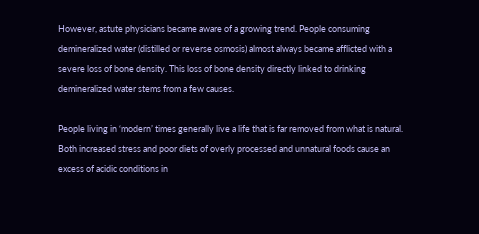However, astute physicians became aware of a growing trend. People consuming demineralized water (distilled or reverse osmosis) almost always became afflicted with a severe loss of bone density. This loss of bone density directly linked to drinking demineralized water stems from a few causes.

People living in ‘modern’ times generally live a life that is far removed from what is natural. Both increased stress and poor diets of overly processed and unnatural foods cause an excess of acidic conditions in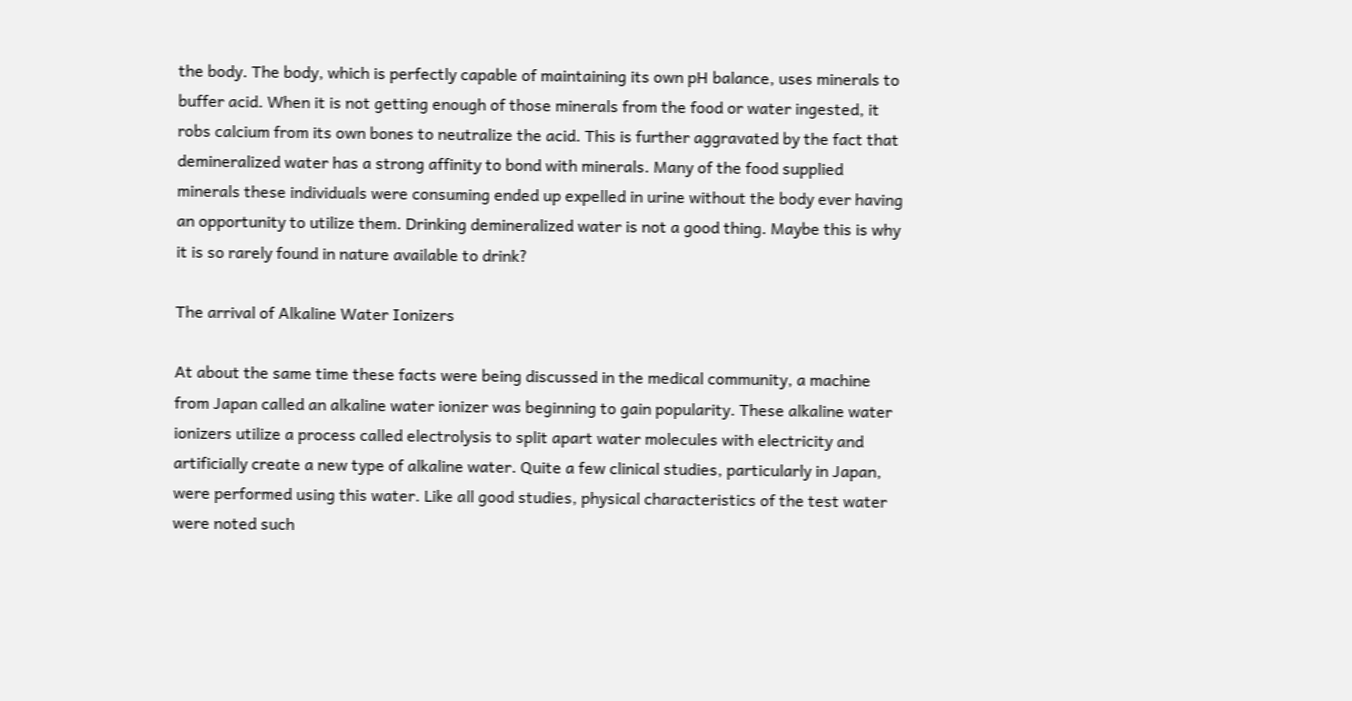the body. The body, which is perfectly capable of maintaining its own pH balance, uses minerals to buffer acid. When it is not getting enough of those minerals from the food or water ingested, it robs calcium from its own bones to neutralize the acid. This is further aggravated by the fact that demineralized water has a strong affinity to bond with minerals. Many of the food supplied minerals these individuals were consuming ended up expelled in urine without the body ever having an opportunity to utilize them. Drinking demineralized water is not a good thing. Maybe this is why it is so rarely found in nature available to drink?

The arrival of Alkaline Water Ionizers

At about the same time these facts were being discussed in the medical community, a machine from Japan called an alkaline water ionizer was beginning to gain popularity. These alkaline water ionizers utilize a process called electrolysis to split apart water molecules with electricity and artificially create a new type of alkaline water. Quite a few clinical studies, particularly in Japan, were performed using this water. Like all good studies, physical characteristics of the test water were noted such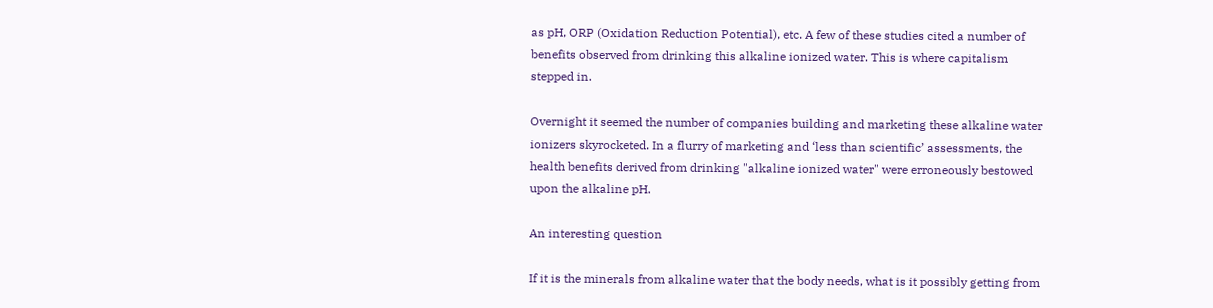as pH, ORP (Oxidation Reduction Potential), etc. A few of these studies cited a number of benefits observed from drinking this alkaline ionized water. This is where capitalism stepped in.

Overnight it seemed the number of companies building and marketing these alkaline water ionizers skyrocketed. In a flurry of marketing and ‘less than scientific’ assessments, the health benefits derived from drinking "alkaline ionized water" were erroneously bestowed upon the alkaline pH.

An interesting question

If it is the minerals from alkaline water that the body needs, what is it possibly getting from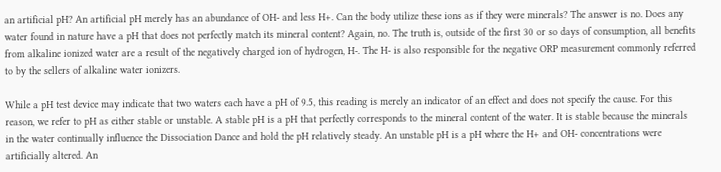an artificial pH? An artificial pH merely has an abundance of OH- and less H+. Can the body utilize these ions as if they were minerals? The answer is no. Does any water found in nature have a pH that does not perfectly match its mineral content? Again, no. The truth is, outside of the first 30 or so days of consumption, all benefits from alkaline ionized water are a result of the negatively charged ion of hydrogen, H-. The H- is also responsible for the negative ORP measurement commonly referred to by the sellers of alkaline water ionizers.

While a pH test device may indicate that two waters each have a pH of 9.5, this reading is merely an indicator of an effect and does not specify the cause. For this reason, we refer to pH as either stable or unstable. A stable pH is a pH that perfectly corresponds to the mineral content of the water. It is stable because the minerals in the water continually influence the Dissociation Dance and hold the pH relatively steady. An unstable pH is a pH where the H+ and OH- concentrations were artificially altered. An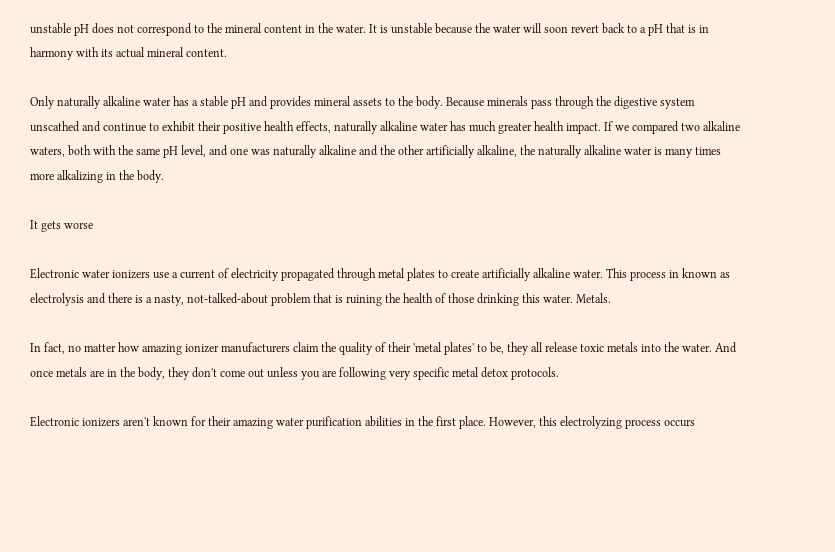unstable pH does not correspond to the mineral content in the water. It is unstable because the water will soon revert back to a pH that is in harmony with its actual mineral content.

Only naturally alkaline water has a stable pH and provides mineral assets to the body. Because minerals pass through the digestive system unscathed and continue to exhibit their positive health effects, naturally alkaline water has much greater health impact. If we compared two alkaline waters, both with the same pH level, and one was naturally alkaline and the other artificially alkaline, the naturally alkaline water is many times more alkalizing in the body.

It gets worse

Electronic water ionizers use a current of electricity propagated through metal plates to create artificially alkaline water. This process in known as electrolysis and there is a nasty, not-talked-about problem that is ruining the health of those drinking this water. Metals.

In fact, no matter how amazing ionizer manufacturers claim the quality of their 'metal plates' to be, they all release toxic metals into the water. And once metals are in the body, they don't come out unless you are following very specific metal detox protocols.

Electronic ionizers aren't known for their amazing water purification abilities in the first place. However, this electrolyzing process occurs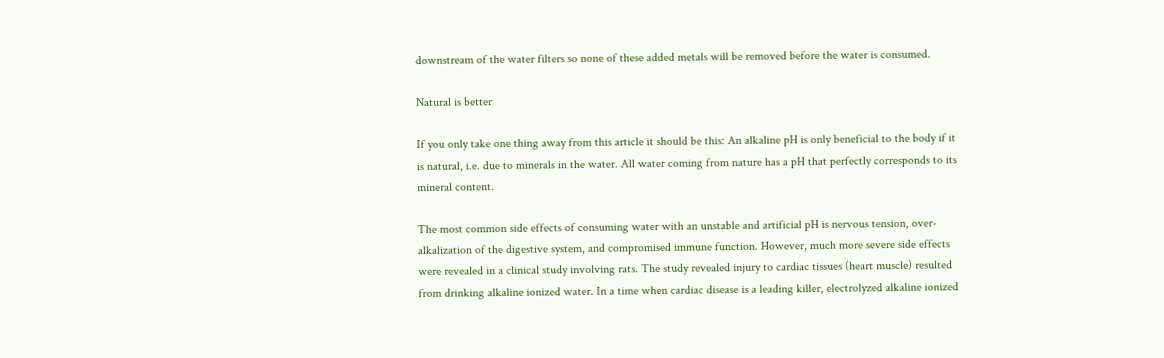downstream of the water filters so none of these added metals will be removed before the water is consumed.

Natural is better

If you only take one thing away from this article it should be this: An alkaline pH is only beneficial to the body if it is natural, i.e. due to minerals in the water. All water coming from nature has a pH that perfectly corresponds to its mineral content.

The most common side effects of consuming water with an unstable and artificial pH is nervous tension, over-alkalization of the digestive system, and compromised immune function. However, much more severe side effects were revealed in a clinical study involving rats. The study revealed injury to cardiac tissues (heart muscle) resulted from drinking alkaline ionized water. In a time when cardiac disease is a leading killer, electrolyzed alkaline ionized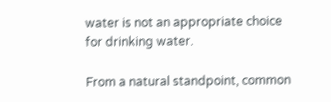water is not an appropriate choice for drinking water.

From a natural standpoint, common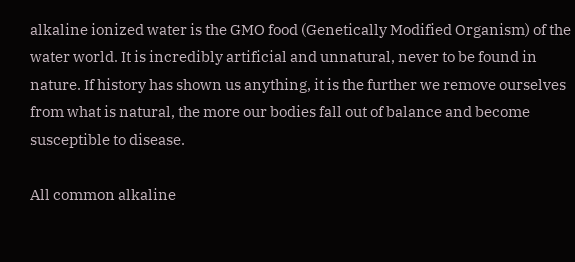alkaline ionized water is the GMO food (Genetically Modified Organism) of the water world. It is incredibly artificial and unnatural, never to be found in nature. If history has shown us anything, it is the further we remove ourselves from what is natural, the more our bodies fall out of balance and become susceptible to disease.

All common alkaline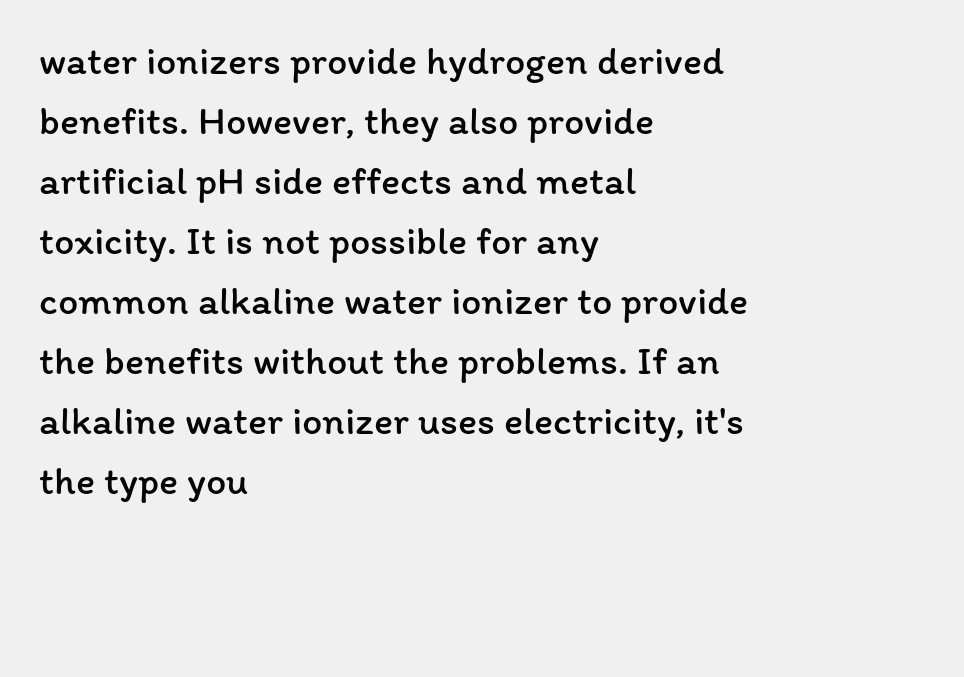water ionizers provide hydrogen derived benefits. However, they also provide artificial pH side effects and metal toxicity. It is not possible for any common alkaline water ionizer to provide the benefits without the problems. If an alkaline water ionizer uses electricity, it's the type you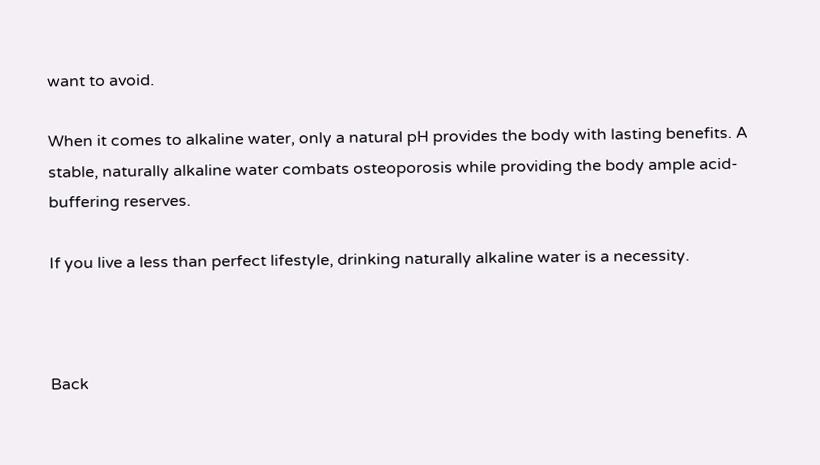want to avoid.

When it comes to alkaline water, only a natural pH provides the body with lasting benefits. A stable, naturally alkaline water combats osteoporosis while providing the body ample acid-buffering reserves.

If you live a less than perfect lifestyle, drinking naturally alkaline water is a necessity.



Back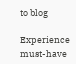to blog

Experience must-have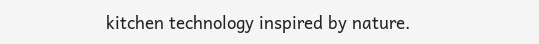kitchen technology inspired by nature.